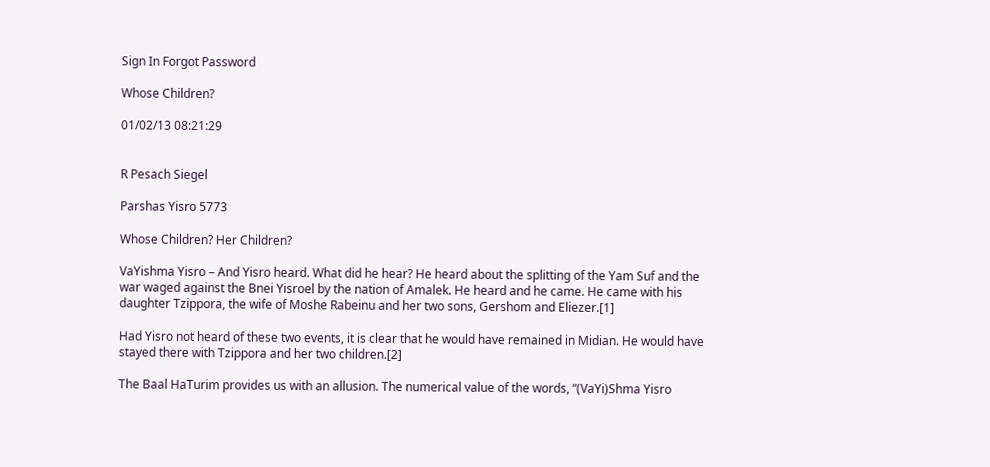Sign In Forgot Password

Whose Children?

01/02/13 08:21:29


R Pesach Siegel

Parshas Yisro 5773

Whose Children? Her Children?

VaYishma Yisro – And Yisro heard. What did he hear? He heard about the splitting of the Yam Suf and the war waged against the Bnei Yisroel by the nation of Amalek. He heard and he came. He came with his daughter Tzippora, the wife of Moshe Rabeinu and her two sons, Gershom and Eliezer.[1]

Had Yisro not heard of these two events, it is clear that he would have remained in Midian. He would have stayed there with Tzippora and her two children.[2]

The Baal HaTurim provides us with an allusion. The numerical value of the words, “(VaYi)Shma Yisro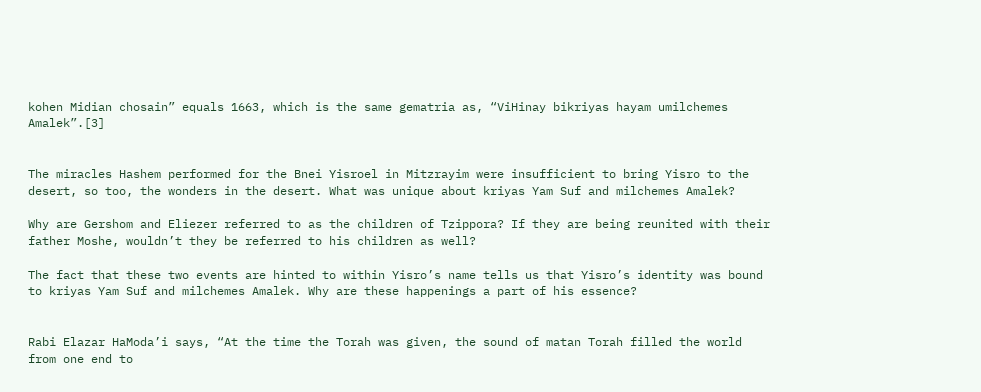kohen Midian chosain” equals 1663, which is the same gematria as, “ViHinay bikriyas hayam umilchemes Amalek”.[3]


The miracles Hashem performed for the Bnei Yisroel in Mitzrayim were insufficient to bring Yisro to the desert, so too, the wonders in the desert. What was unique about kriyas Yam Suf and milchemes Amalek?

Why are Gershom and Eliezer referred to as the children of Tzippora? If they are being reunited with their father Moshe, wouldn’t they be referred to his children as well?

The fact that these two events are hinted to within Yisro’s name tells us that Yisro’s identity was bound to kriyas Yam Suf and milchemes Amalek. Why are these happenings a part of his essence?


Rabi Elazar HaModa’i says, “At the time the Torah was given, the sound of matan Torah filled the world from one end to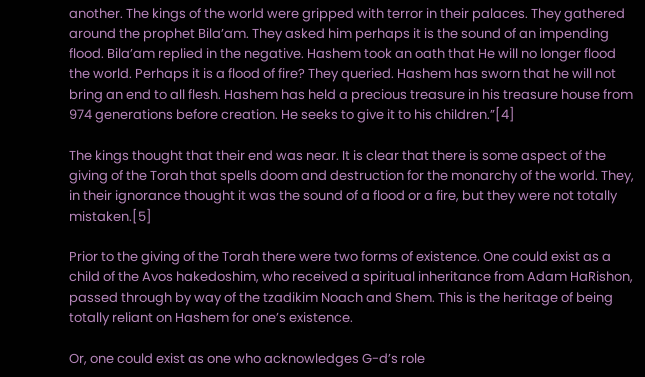another. The kings of the world were gripped with terror in their palaces. They gathered around the prophet Bila’am. They asked him perhaps it is the sound of an impending flood. Bila’am replied in the negative. Hashem took an oath that He will no longer flood the world. Perhaps it is a flood of fire? They queried. Hashem has sworn that he will not bring an end to all flesh. Hashem has held a precious treasure in his treasure house from 974 generations before creation. He seeks to give it to his children.”[4]

The kings thought that their end was near. It is clear that there is some aspect of the giving of the Torah that spells doom and destruction for the monarchy of the world. They, in their ignorance thought it was the sound of a flood or a fire, but they were not totally mistaken.[5]

Prior to the giving of the Torah there were two forms of existence. One could exist as a child of the Avos hakedoshim, who received a spiritual inheritance from Adam HaRishon, passed through by way of the tzadikim Noach and Shem. This is the heritage of being totally reliant on Hashem for one’s existence.

Or, one could exist as one who acknowledges G-d’s role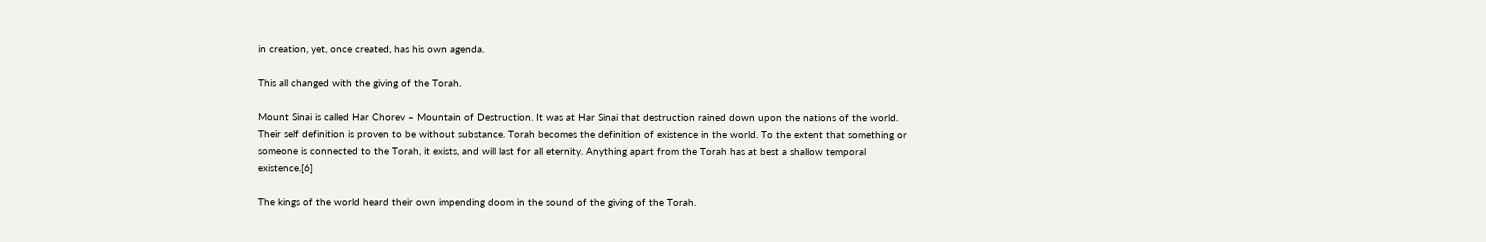in creation, yet, once created, has his own agenda.

This all changed with the giving of the Torah.

Mount Sinai is called Har Chorev – Mountain of Destruction. It was at Har Sinai that destruction rained down upon the nations of the world. Their self definition is proven to be without substance. Torah becomes the definition of existence in the world. To the extent that something or someone is connected to the Torah, it exists, and will last for all eternity. Anything apart from the Torah has at best a shallow temporal existence.[6]

The kings of the world heard their own impending doom in the sound of the giving of the Torah.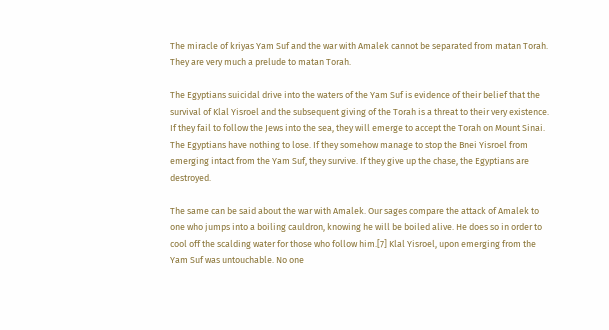The miracle of kriyas Yam Suf and the war with Amalek cannot be separated from matan Torah. They are very much a prelude to matan Torah.

The Egyptians suicidal drive into the waters of the Yam Suf is evidence of their belief that the survival of Klal Yisroel and the subsequent giving of the Torah is a threat to their very existence. If they fail to follow the Jews into the sea, they will emerge to accept the Torah on Mount Sinai. The Egyptians have nothing to lose. If they somehow manage to stop the Bnei Yisroel from emerging intact from the Yam Suf, they survive. If they give up the chase, the Egyptians are destroyed.

The same can be said about the war with Amalek. Our sages compare the attack of Amalek to one who jumps into a boiling cauldron, knowing he will be boiled alive. He does so in order to cool off the scalding water for those who follow him.[7] Klal Yisroel, upon emerging from the Yam Suf was untouchable. No one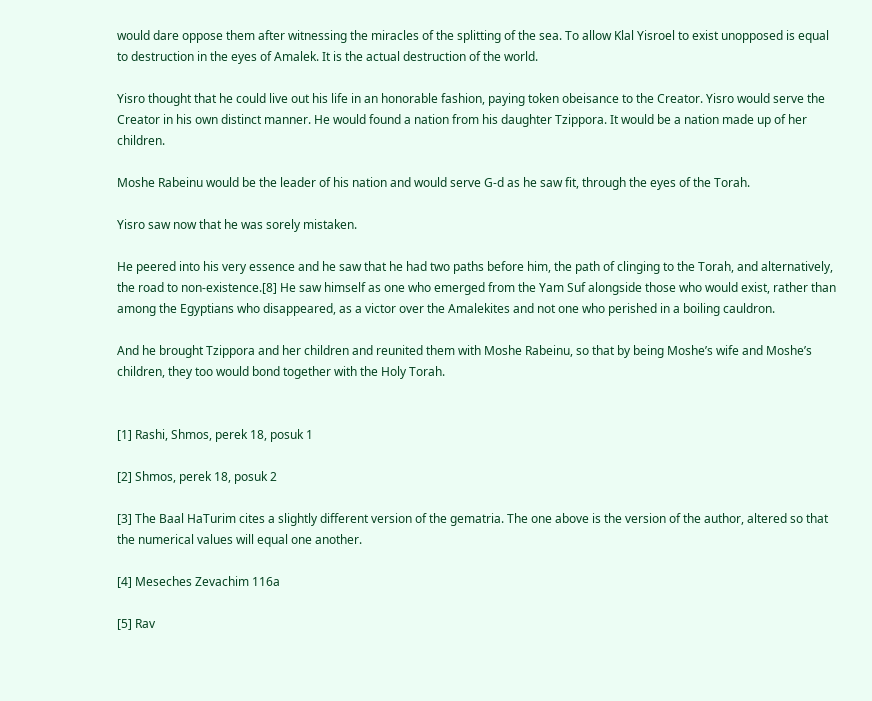would dare oppose them after witnessing the miracles of the splitting of the sea. To allow Klal Yisroel to exist unopposed is equal to destruction in the eyes of Amalek. It is the actual destruction of the world.

Yisro thought that he could live out his life in an honorable fashion, paying token obeisance to the Creator. Yisro would serve the Creator in his own distinct manner. He would found a nation from his daughter Tzippora. It would be a nation made up of her children.

Moshe Rabeinu would be the leader of his nation and would serve G-d as he saw fit, through the eyes of the Torah.

Yisro saw now that he was sorely mistaken.

He peered into his very essence and he saw that he had two paths before him, the path of clinging to the Torah, and alternatively, the road to non-existence.[8] He saw himself as one who emerged from the Yam Suf alongside those who would exist, rather than among the Egyptians who disappeared, as a victor over the Amalekites and not one who perished in a boiling cauldron.

And he brought Tzippora and her children and reunited them with Moshe Rabeinu, so that by being Moshe’s wife and Moshe’s children, they too would bond together with the Holy Torah.


[1] Rashi, Shmos, perek 18, posuk 1

[2] Shmos, perek 18, posuk 2

[3] The Baal HaTurim cites a slightly different version of the gematria. The one above is the version of the author, altered so that the numerical values will equal one another.

[4] Meseches Zevachim 116a

[5] Rav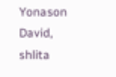Yonason David, shlita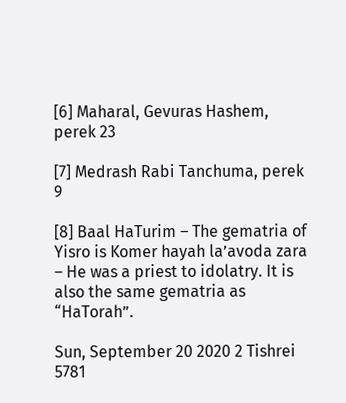[6] Maharal, Gevuras Hashem, perek 23

[7] Medrash Rabi Tanchuma, perek 9

[8] Baal HaTurim – The gematria of Yisro is Komer hayah la’avoda zara – He was a priest to idolatry. It is also the same gematria as “HaTorah”.

Sun, September 20 2020 2 Tishrei 5781